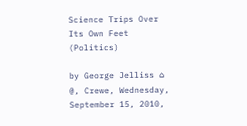Science Trips Over Its Own Feet (Politics)

by George Jelliss ⌂ @, Crewe, Wednesday, September 15, 2010,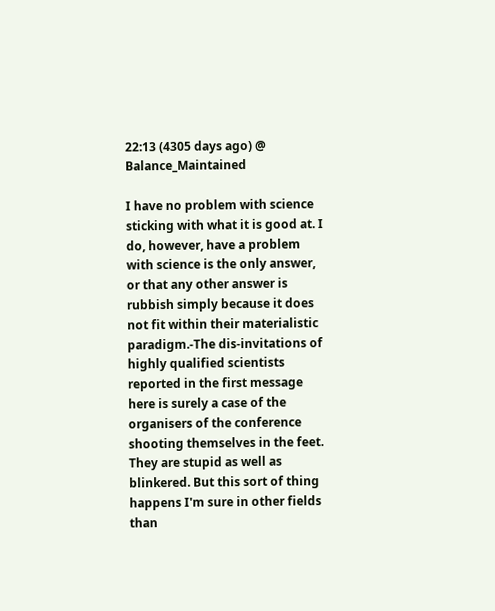22:13 (4305 days ago) @ Balance_Maintained

I have no problem with science sticking with what it is good at. I do, however, have a problem with science is the only answer, or that any other answer is rubbish simply because it does not fit within their materialistic paradigm.-The dis-invitations of highly qualified scientists reported in the first message here is surely a case of the organisers of the conference shooting themselves in the feet. They are stupid as well as blinkered. But this sort of thing happens I'm sure in other fields than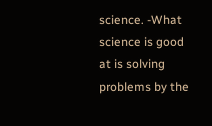science. -What science is good at is solving problems by the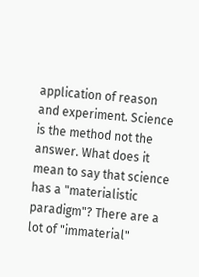application of reason and experiment. Science is the method not the answer. What does it mean to say that science has a "materialistic paradigm"? There are a lot of "immaterial"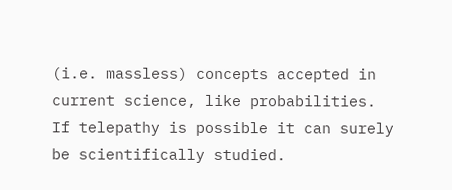(i.e. massless) concepts accepted in current science, like probabilities. If telepathy is possible it can surely be scientifically studied.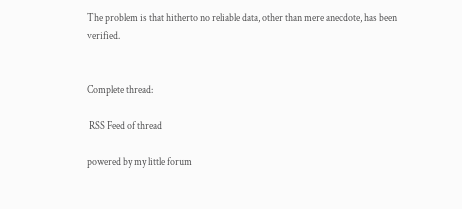The problem is that hitherto no reliable data, other than mere anecdote, has been verified.


Complete thread:

 RSS Feed of thread

powered by my little forum